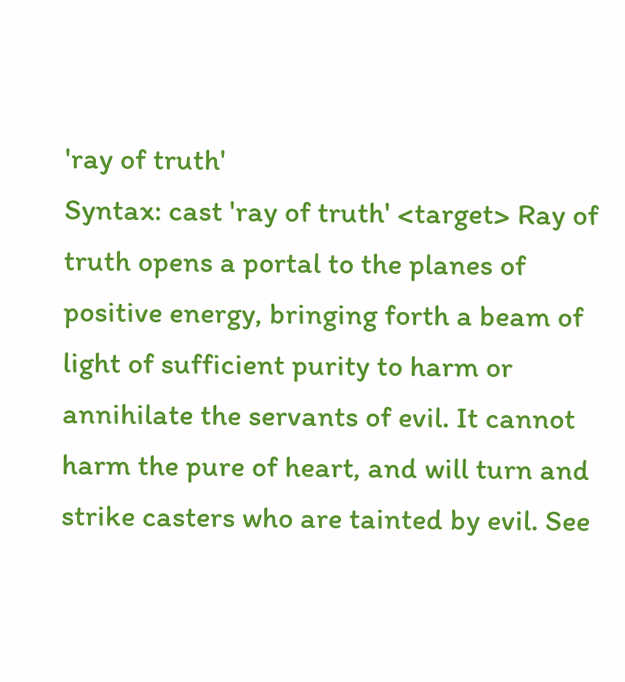'ray of truth'
Syntax: cast 'ray of truth' <target> Ray of truth opens a portal to the planes of positive energy, bringing forth a beam of light of sufficient purity to harm or annihilate the servants of evil. It cannot harm the pure of heart, and will turn and strike casters who are tainted by evil. See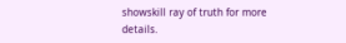showskill ray of truth for more details.